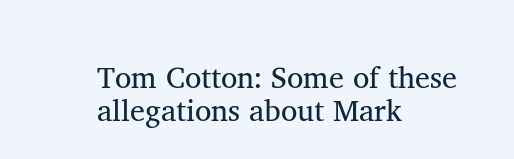Tom Cotton: Some of these allegations about Mark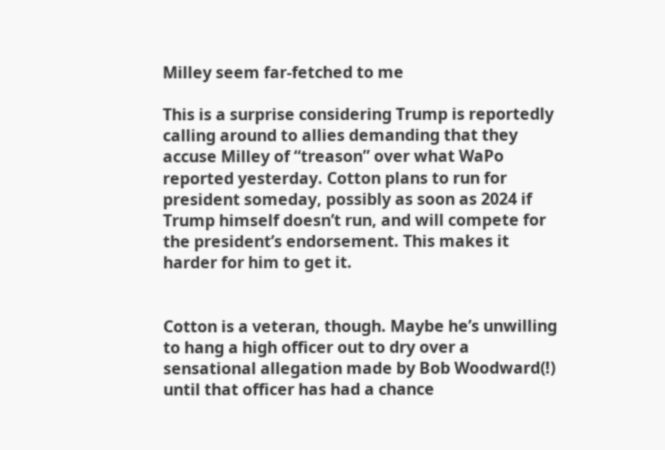Milley seem far-fetched to me

This is a surprise considering Trump is reportedly calling around to allies demanding that they accuse Milley of “treason” over what WaPo reported yesterday. Cotton plans to run for president someday, possibly as soon as 2024 if Trump himself doesn’t run, and will compete for the president’s endorsement. This makes it harder for him to get it.


Cotton is a veteran, though. Maybe he’s unwilling to hang a high officer out to dry over a sensational allegation made by Bob Woodward(!) until that officer has had a chance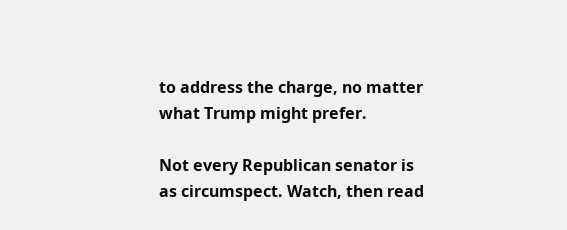to address the charge, no matter what Trump might prefer.

Not every Republican senator is as circumspect. Watch, then read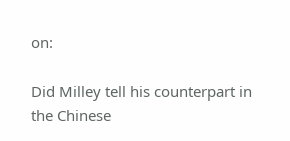on:

Did Milley tell his counterpart in the Chinese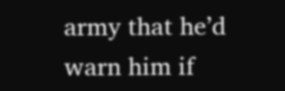army that he’d warn him if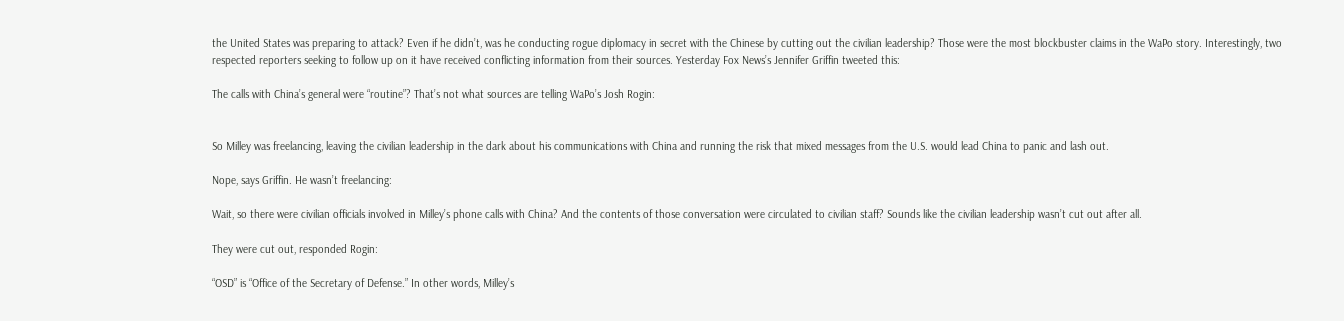the United States was preparing to attack? Even if he didn’t, was he conducting rogue diplomacy in secret with the Chinese by cutting out the civilian leadership? Those were the most blockbuster claims in the WaPo story. Interestingly, two respected reporters seeking to follow up on it have received conflicting information from their sources. Yesterday Fox News’s Jennifer Griffin tweeted this:

The calls with China’s general were “routine”? That’s not what sources are telling WaPo’s Josh Rogin:


So Milley was freelancing, leaving the civilian leadership in the dark about his communications with China and running the risk that mixed messages from the U.S. would lead China to panic and lash out.

Nope, says Griffin. He wasn’t freelancing:

Wait, so there were civilian officials involved in Milley’s phone calls with China? And the contents of those conversation were circulated to civilian staff? Sounds like the civilian leadership wasn’t cut out after all.

They were cut out, responded Rogin:

“OSD” is “Office of the Secretary of Defense.” In other words, Milley’s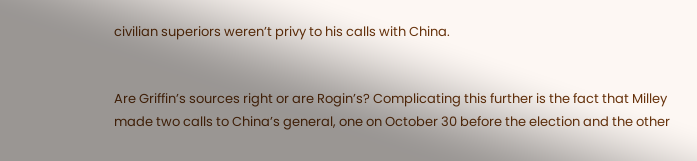civilian superiors weren’t privy to his calls with China.


Are Griffin’s sources right or are Rogin’s? Complicating this further is the fact that Milley made two calls to China’s general, one on October 30 before the election and the other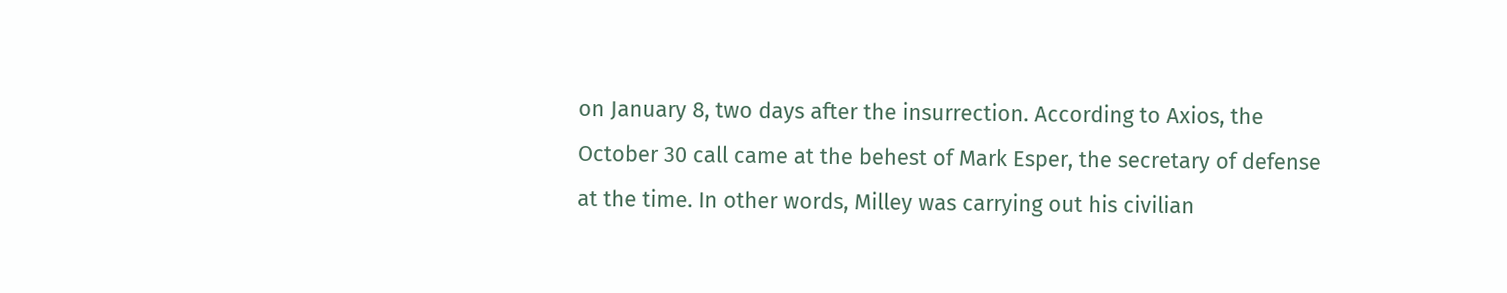on January 8, two days after the insurrection. According to Axios, the October 30 call came at the behest of Mark Esper, the secretary of defense at the time. In other words, Milley was carrying out his civilian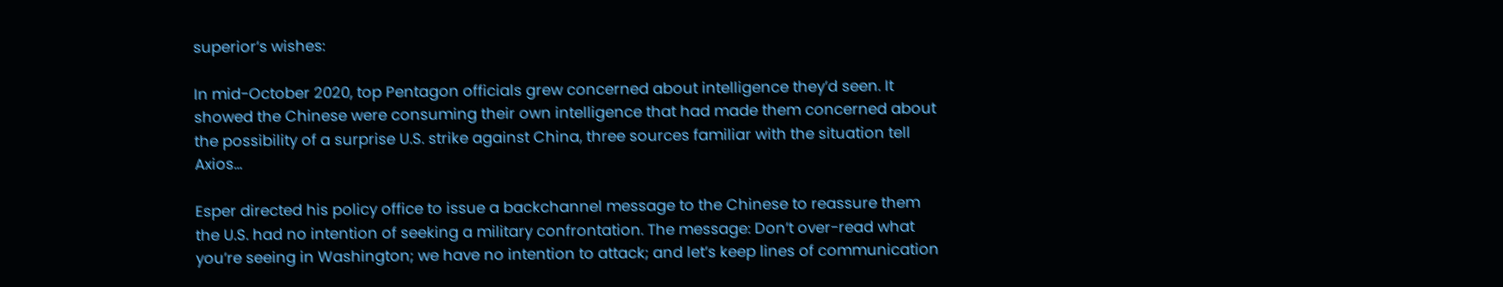superior’s wishes:

In mid-October 2020, top Pentagon officials grew concerned about intelligence they’d seen. It showed the Chinese were consuming their own intelligence that had made them concerned about the possibility of a surprise U.S. strike against China, three sources familiar with the situation tell Axios…

Esper directed his policy office to issue a backchannel message to the Chinese to reassure them the U.S. had no intention of seeking a military confrontation. The message: Don’t over-read what you’re seeing in Washington; we have no intention to attack; and let’s keep lines of communication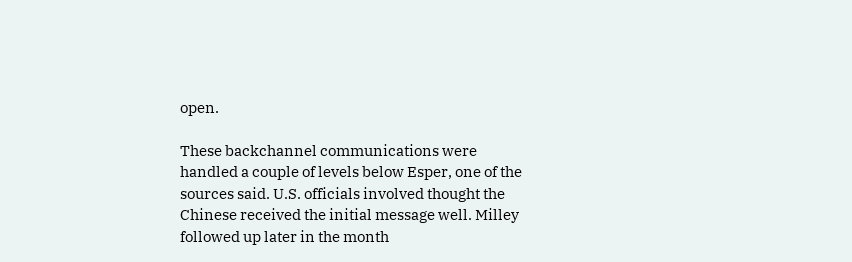open.

These backchannel communications were handled a couple of levels below Esper, one of the sources said. U.S. officials involved thought the Chinese received the initial message well. Milley followed up later in the month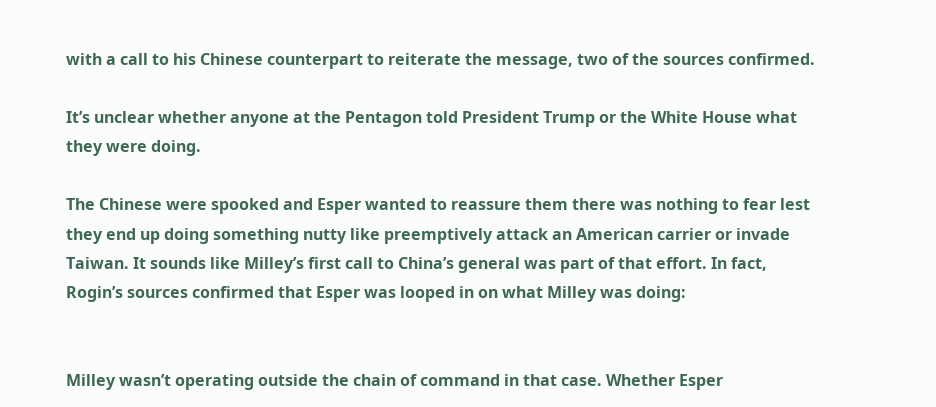with a call to his Chinese counterpart to reiterate the message, two of the sources confirmed.

It’s unclear whether anyone at the Pentagon told President Trump or the White House what they were doing.

The Chinese were spooked and Esper wanted to reassure them there was nothing to fear lest they end up doing something nutty like preemptively attack an American carrier or invade Taiwan. It sounds like Milley’s first call to China’s general was part of that effort. In fact, Rogin’s sources confirmed that Esper was looped in on what Milley was doing:


Milley wasn’t operating outside the chain of command in that case. Whether Esper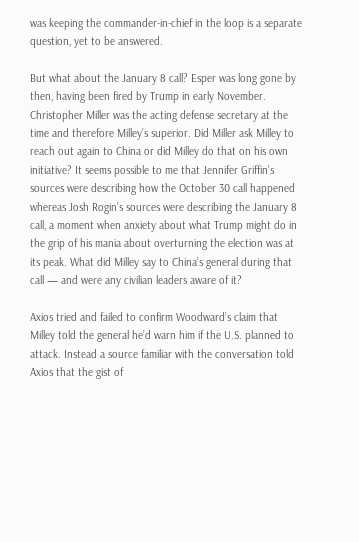was keeping the commander-in-chief in the loop is a separate question, yet to be answered.

But what about the January 8 call? Esper was long gone by then, having been fired by Trump in early November. Christopher Miller was the acting defense secretary at the time and therefore Milley’s superior. Did Miller ask Milley to reach out again to China or did Milley do that on his own initiative? It seems possible to me that Jennifer Griffin’s sources were describing how the October 30 call happened whereas Josh Rogin’s sources were describing the January 8 call, a moment when anxiety about what Trump might do in the grip of his mania about overturning the election was at its peak. What did Milley say to China’s general during that call — and were any civilian leaders aware of it?

Axios tried and failed to confirm Woodward’s claim that Milley told the general he’d warn him if the U.S. planned to attack. Instead a source familiar with the conversation told Axios that the gist of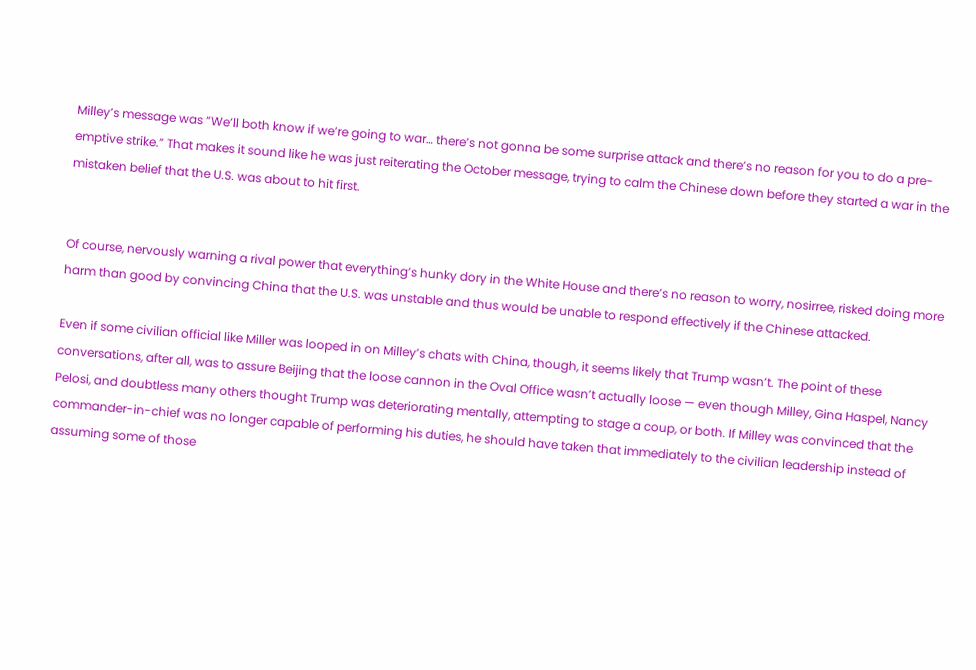Milley’s message was “We’ll both know if we’re going to war… there’s not gonna be some surprise attack and there’s no reason for you to do a pre-emptive strike.” That makes it sound like he was just reiterating the October message, trying to calm the Chinese down before they started a war in the mistaken belief that the U.S. was about to hit first.


Of course, nervously warning a rival power that everything’s hunky dory in the White House and there’s no reason to worry, nosirree, risked doing more harm than good by convincing China that the U.S. was unstable and thus would be unable to respond effectively if the Chinese attacked.

Even if some civilian official like Miller was looped in on Milley’s chats with China, though, it seems likely that Trump wasn’t. The point of these conversations, after all, was to assure Beijing that the loose cannon in the Oval Office wasn’t actually loose — even though Milley, Gina Haspel, Nancy Pelosi, and doubtless many others thought Trump was deteriorating mentally, attempting to stage a coup, or both. If Milley was convinced that the commander-in-chief was no longer capable of performing his duties, he should have taken that immediately to the civilian leadership instead of assuming some of those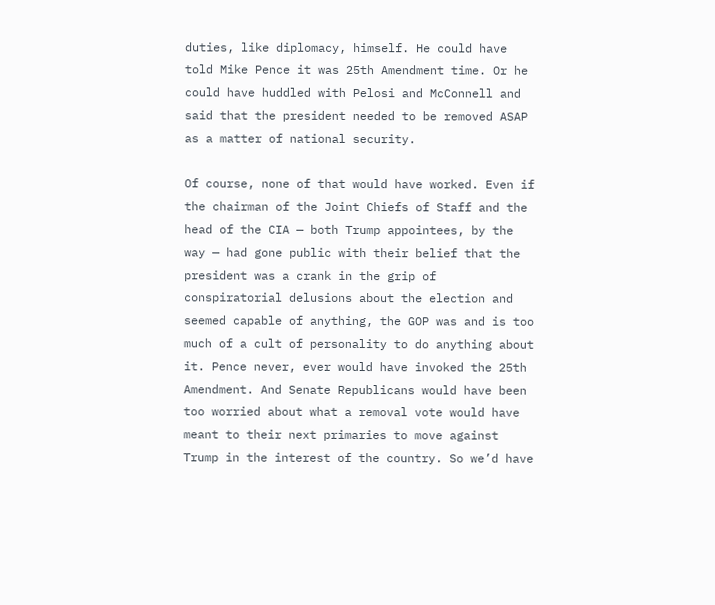duties, like diplomacy, himself. He could have told Mike Pence it was 25th Amendment time. Or he could have huddled with Pelosi and McConnell and said that the president needed to be removed ASAP as a matter of national security.

Of course, none of that would have worked. Even if the chairman of the Joint Chiefs of Staff and the head of the CIA — both Trump appointees, by the way — had gone public with their belief that the president was a crank in the grip of conspiratorial delusions about the election and seemed capable of anything, the GOP was and is too much of a cult of personality to do anything about it. Pence never, ever would have invoked the 25th Amendment. And Senate Republicans would have been too worried about what a removal vote would have meant to their next primaries to move against Trump in the interest of the country. So we’d have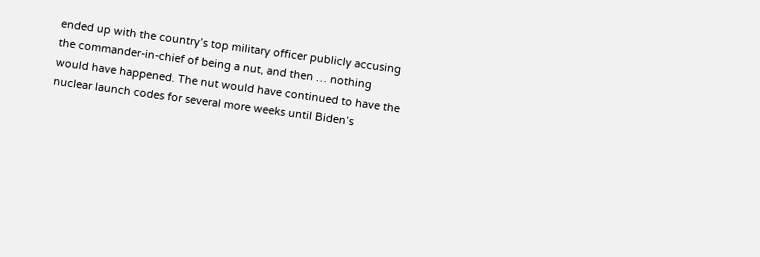ended up with the country’s top military officer publicly accusing the commander-in-chief of being a nut, and then … nothing would have happened. The nut would have continued to have the nuclear launch codes for several more weeks until Biden’s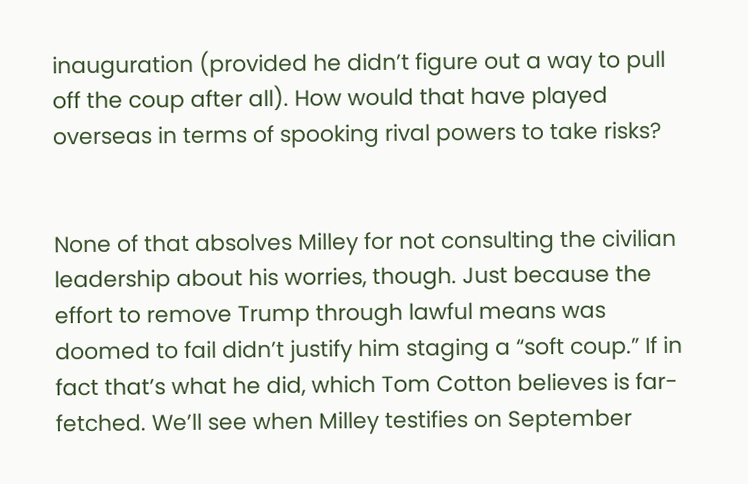inauguration (provided he didn’t figure out a way to pull off the coup after all). How would that have played overseas in terms of spooking rival powers to take risks?


None of that absolves Milley for not consulting the civilian leadership about his worries, though. Just because the effort to remove Trump through lawful means was doomed to fail didn’t justify him staging a “soft coup.” If in fact that’s what he did, which Tom Cotton believes is far-fetched. We’ll see when Milley testifies on September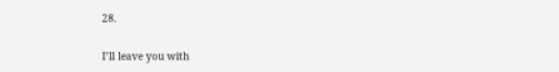28.

I’ll leave you with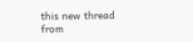this new thread from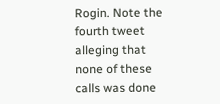Rogin. Note the fourth tweet alleging that none of these calls was done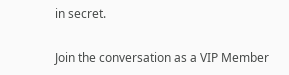in secret.

Join the conversation as a VIP Member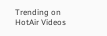Trending on HotAir Videos